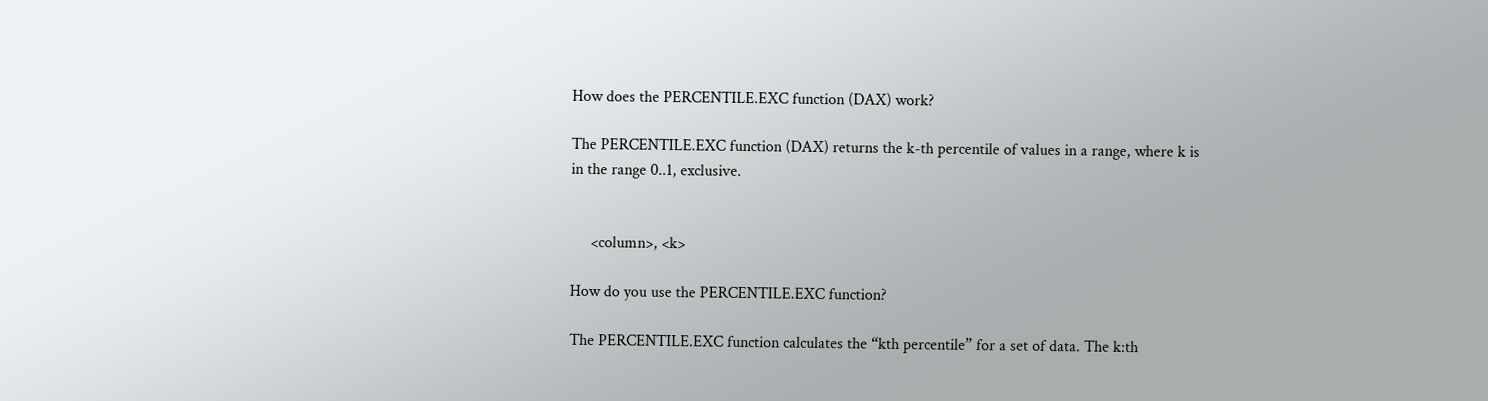How does the PERCENTILE.EXC function (DAX) work?

The PERCENTILE.EXC function (DAX) returns the k-th percentile of values in a range, where k is in the range 0..1, exclusive.


     <column>, <k>

How do you use the PERCENTILE.EXC function?

The PERCENTILE.EXC function calculates the “kth percentile” for a set of data. The k:th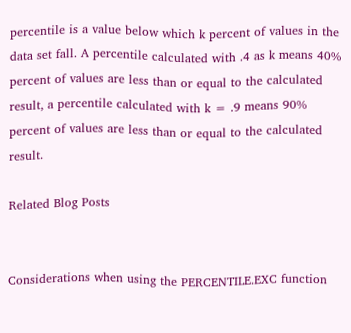percentile is a value below which k percent of values in the data set fall. A percentile calculated with .4 as k means 40% percent of values are less than or equal to the calculated result, a percentile calculated with k = .9 means 90% percent of values are less than or equal to the calculated result.

Related Blog Posts


Considerations when using the PERCENTILE.EXC function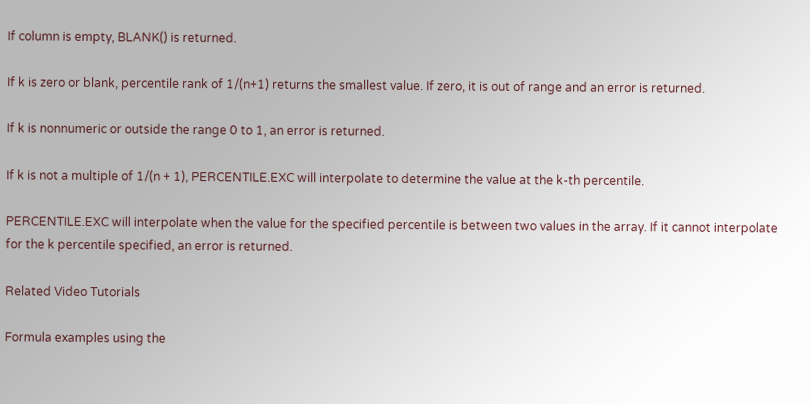If column is empty, BLANK() is returned.

If k is zero or blank, percentile rank of 1/(n+1) returns the smallest value. If zero, it is out of range and an error is returned.

If k is nonnumeric or outside the range 0 to 1, an error is returned.

If k is not a multiple of 1/(n + 1), PERCENTILE.EXC will interpolate to determine the value at the k-th percentile.

PERCENTILE.EXC will interpolate when the value for the specified percentile is between two values in the array. If it cannot interpolate for the k percentile specified, an error is returned.

Related Video Tutorials

Formula examples using the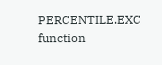PERCENTILE.EXC function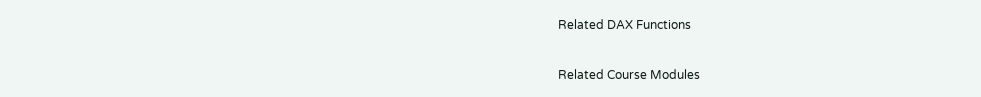Related DAX Functions


Related Course Modules